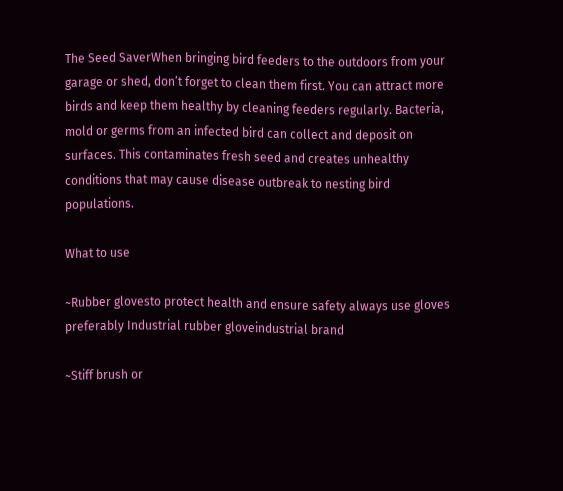The Seed SaverWhen bringing bird feeders to the outdoors from your garage or shed, don’t forget to clean them first. You can attract more birds and keep them healthy by cleaning feeders regularly. Bacteria, mold or germs from an infected bird can collect and deposit on surfaces. This contaminates fresh seed and creates unhealthy conditions that may cause disease outbreak to nesting bird populations.

What to use

~Rubber glovesto protect health and ensure safety always use gloves preferably Industrial rubber gloveindustrial brand

~Stiff brush or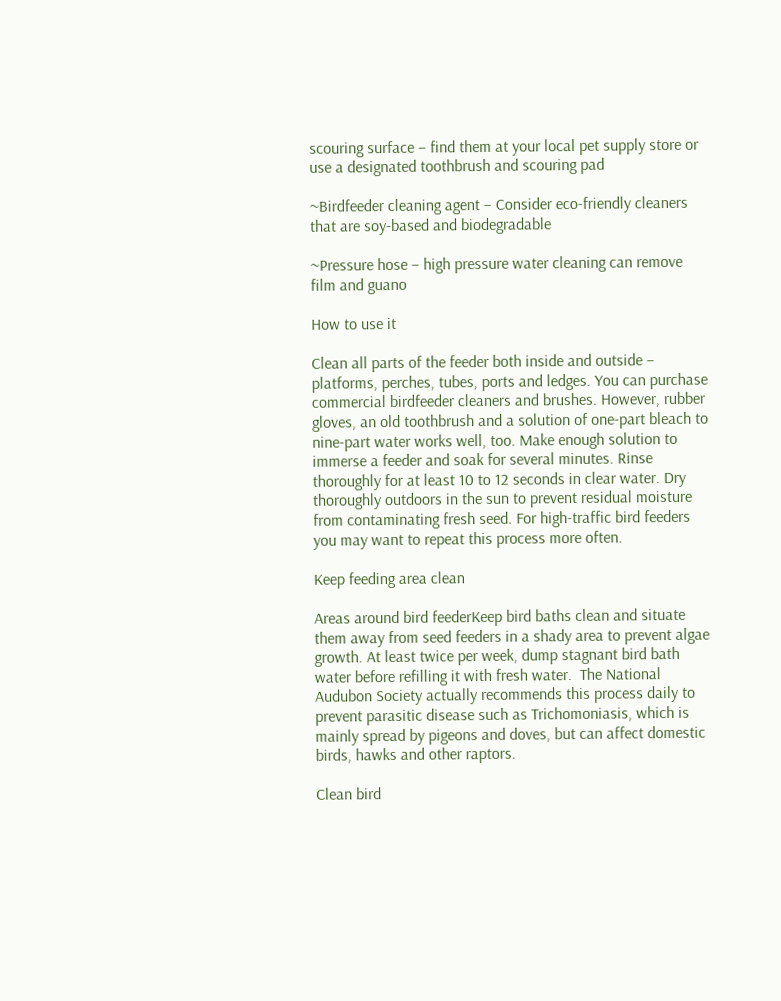scouring surface – find them at your local pet supply store or use a designated toothbrush and scouring pad

~Birdfeeder cleaning agent – Consider eco-friendly cleaners that are soy-based and biodegradable

~Pressure hose – high pressure water cleaning can remove film and guano

How to use it

Clean all parts of the feeder both inside and outside – platforms, perches, tubes, ports and ledges. You can purchase commercial birdfeeder cleaners and brushes. However, rubber gloves, an old toothbrush and a solution of one-part bleach to nine-part water works well, too. Make enough solution to immerse a feeder and soak for several minutes. Rinse thoroughly for at least 10 to 12 seconds in clear water. Dry thoroughly outdoors in the sun to prevent residual moisture from contaminating fresh seed. For high-traffic bird feeders you may want to repeat this process more often.

Keep feeding area clean

Areas around bird feederKeep bird baths clean and situate them away from seed feeders in a shady area to prevent algae growth. At least twice per week, dump stagnant bird bath water before refilling it with fresh water.  The National Audubon Society actually recommends this process daily to prevent parasitic disease such as Trichomoniasis, which is mainly spread by pigeons and doves, but can affect domestic birds, hawks and other raptors.

Clean bird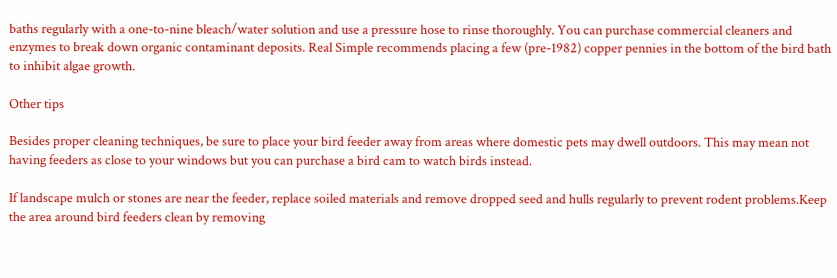baths regularly with a one-to-nine bleach/water solution and use a pressure hose to rinse thoroughly. You can purchase commercial cleaners and enzymes to break down organic contaminant deposits. Real Simple recommends placing a few (pre-1982) copper pennies in the bottom of the bird bath to inhibit algae growth.

Other tips

Besides proper cleaning techniques, be sure to place your bird feeder away from areas where domestic pets may dwell outdoors. This may mean not having feeders as close to your windows but you can purchase a bird cam to watch birds instead.

If landscape mulch or stones are near the feeder, replace soiled materials and remove dropped seed and hulls regularly to prevent rodent problems.Keep the area around bird feeders clean by removing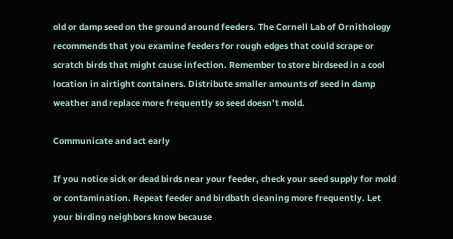old or damp seed on the ground around feeders. The Cornell Lab of Ornithology recommends that you examine feeders for rough edges that could scrape or scratch birds that might cause infection. Remember to store birdseed in a cool location in airtight containers. Distribute smaller amounts of seed in damp weather and replace more frequently so seed doesn’t mold.

Communicate and act early

If you notice sick or dead birds near your feeder, check your seed supply for mold or contamination. Repeat feeder and birdbath cleaning more frequently. Let your birding neighbors know because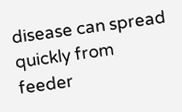disease can spread quickly from feeder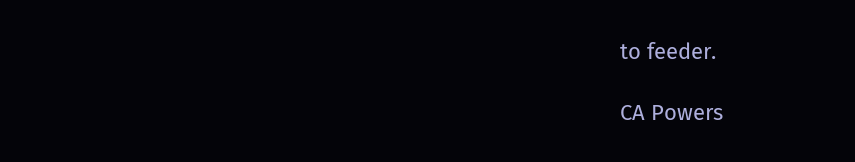to feeder.

CA Powers